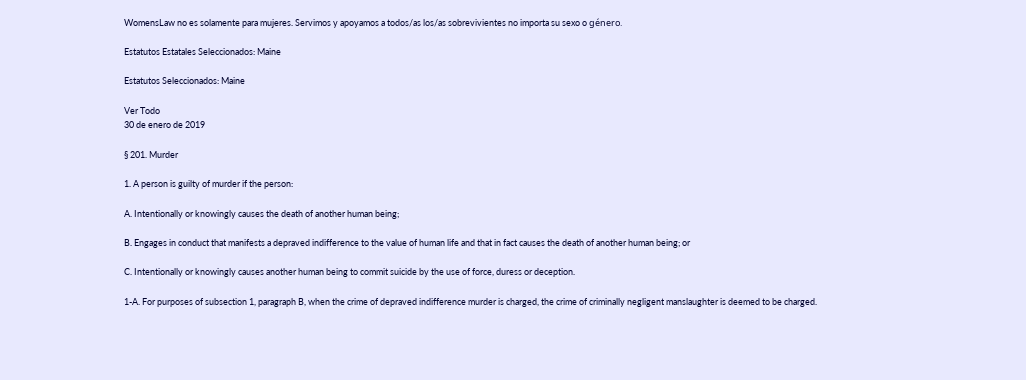WomensLaw no es solamente para mujeres. Servimos y apoyamos a todos/as los/as sobrevivientes no importa su sexo o género.

Estatutos Estatales Seleccionados: Maine

Estatutos Seleccionados: Maine

Ver Todo
30 de enero de 2019

§ 201. Murder

1. A person is guilty of murder if the person:

A. Intentionally or knowingly causes the death of another human being;

B. Engages in conduct that manifests a depraved indifference to the value of human life and that in fact causes the death of another human being; or

C. Intentionally or knowingly causes another human being to commit suicide by the use of force, duress or deception.

1-A. For purposes of subsection 1, paragraph B, when the crime of depraved indifference murder is charged, the crime of criminally negligent manslaughter is deemed to be charged.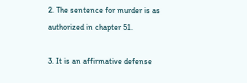2. The sentence for murder is as authorized in chapter 51.

3. It is an affirmative defense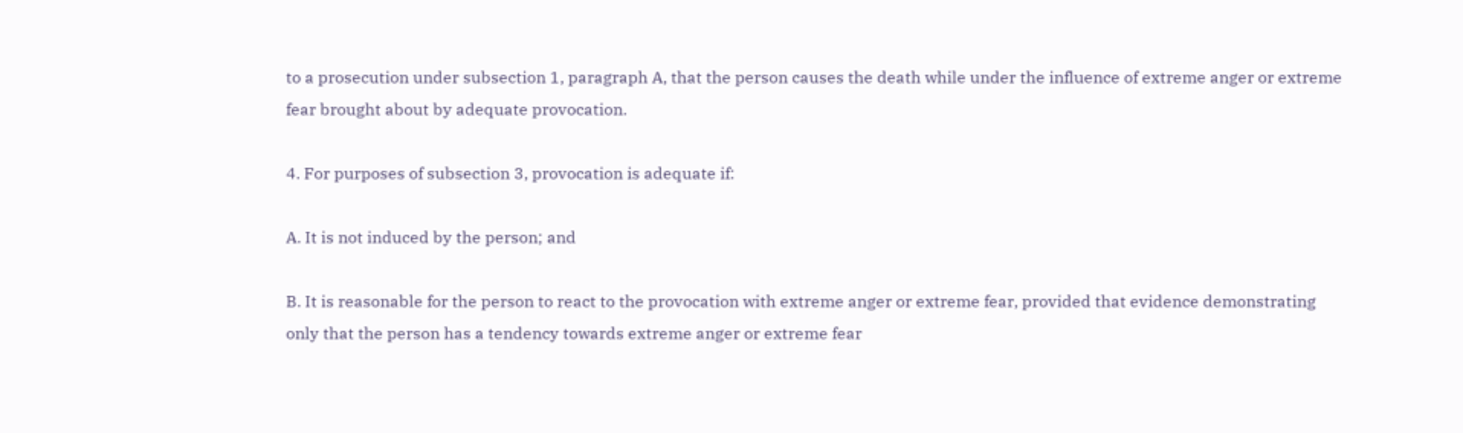to a prosecution under subsection 1, paragraph A, that the person causes the death while under the influence of extreme anger or extreme fear brought about by adequate provocation.

4. For purposes of subsection 3, provocation is adequate if:

A. It is not induced by the person; and

B. It is reasonable for the person to react to the provocation with extreme anger or extreme fear, provided that evidence demonstrating only that the person has a tendency towards extreme anger or extreme fear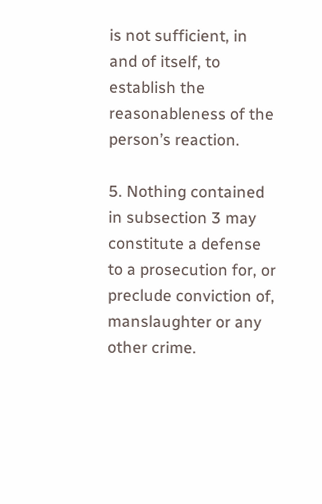is not sufficient, in and of itself, to establish the reasonableness of the person’s reaction.

5. Nothing contained in subsection 3 may constitute a defense to a prosecution for, or preclude conviction of, manslaughter or any other crime.